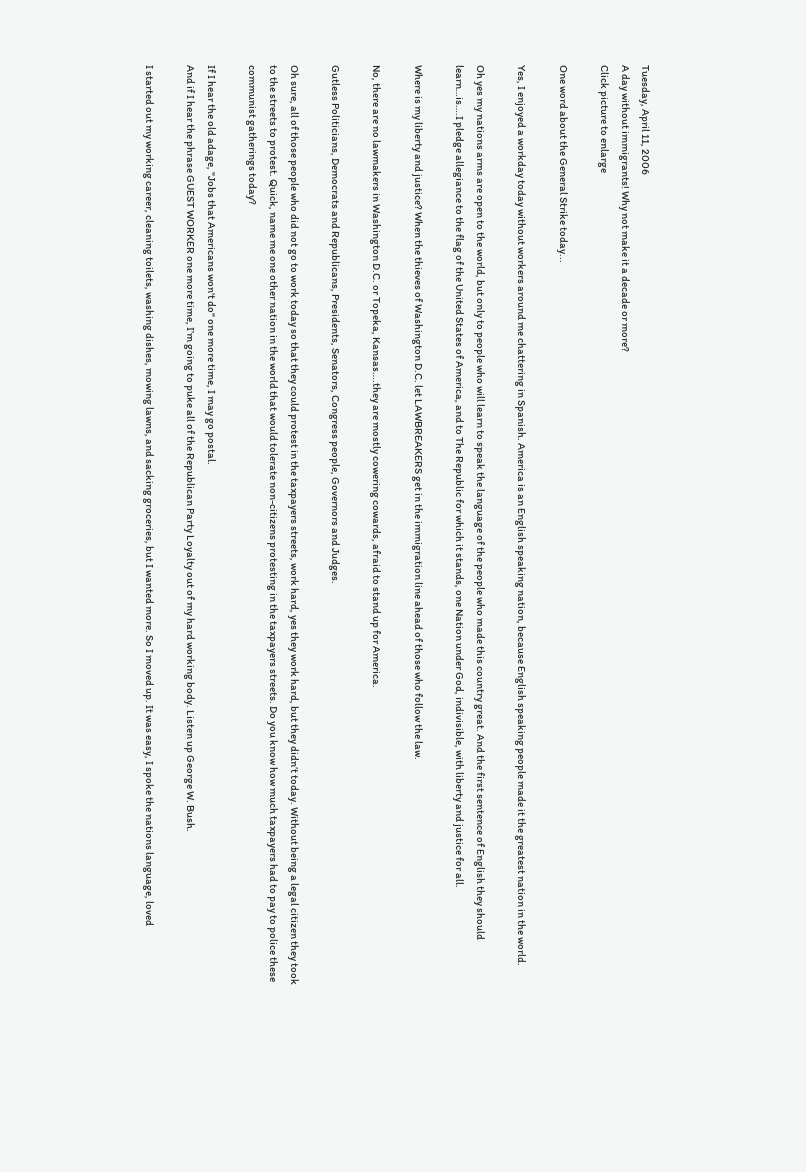Tuesday, April 11, 2006
A day without immigrants! Why not make it a decade or more?
Click picture to enlarge

One word about the General Strike today...

Yes, I enjoyed a workday today without workers around me chattering in Spanish. America is an English speaking nation, because English speaking people made it the greatest nation in the world.

Oh yes my nations arms are open to the world, but only to people who will learn to speak the language of the people who made this country great. And the first sentence of English they should learn…is….I pledge allegiance to the flag of the United States of America, and to The Republic for which it stands, one Nation under God, indivisible, with liberty and justice for all.

Where is my liberty and justice? When the thieves of Washington D.C. let LAWBREAKERS get in the immigration line ahead of those who follow the law.

No, there are no lawmakers in Washington D.C. or Topeka, Kansas….they are mostly cowering cowards, afraid to stand up for America.

Gutless Politicians, Democrats and Republicans, Presidents, Senators, Congress people, Governors and Judges.

Oh sure, all of those people who did not go to work today so that they could protest in the taxpayers streets, work hard, yes they work hard, but they didn’t today. Without being a legal citizen they took to the streets to protest. Quick, name me one other nation in the world that would tolerate non-citizens protesting in the taxpayers streets. Do you know how much taxpayers had to pay to police these communist gatherings today?

If I hear the old adage, "Jobs that Americans won't do" one more time, I may go postal.
And if I hear the phrase GUEST WORKER one more time, I’m going to puke all of the Republican Party Loyalty out of my hard working body. Listen up George W. Bush.

I started out my working career, cleaning toilets, washing dishes, mowing lawns, and sacking groceries, but I wanted more. So I moved up. It was easy, I spoke the nations language, loved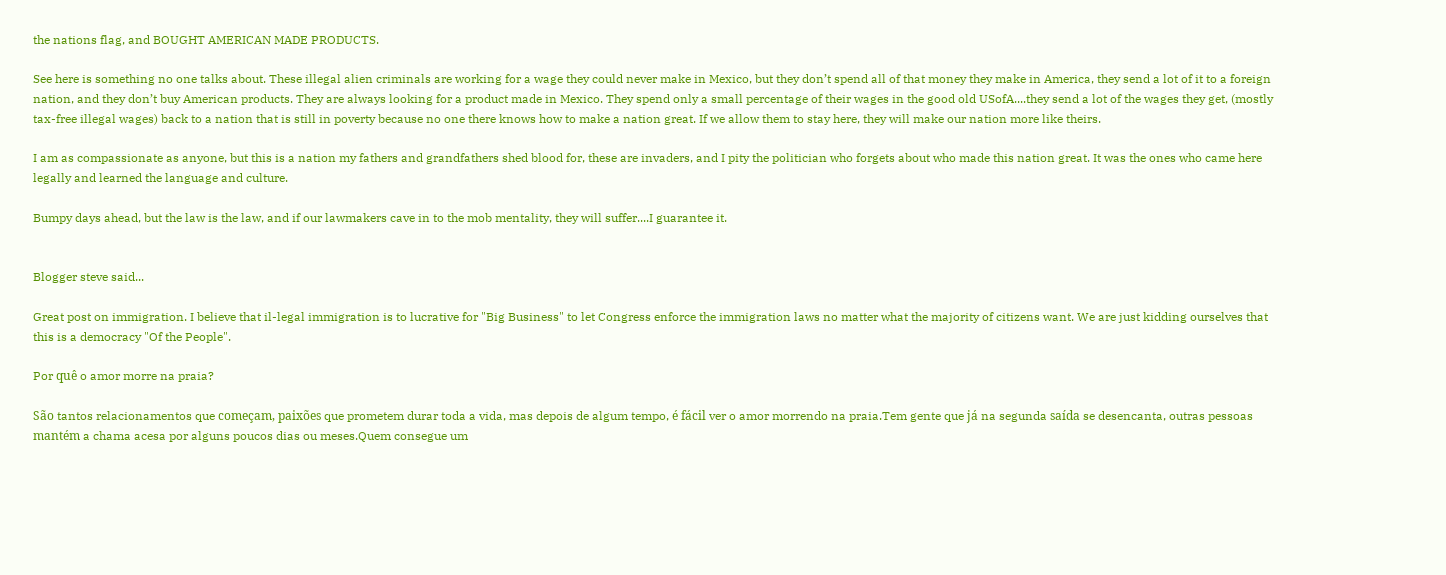the nations flag, and BOUGHT AMERICAN MADE PRODUCTS.

See here is something no one talks about. These illegal alien criminals are working for a wage they could never make in Mexico, but they don’t spend all of that money they make in America, they send a lot of it to a foreign nation, and they don’t buy American products. They are always looking for a product made in Mexico. They spend only a small percentage of their wages in the good old USofA....they send a lot of the wages they get, (mostly tax-free illegal wages) back to a nation that is still in poverty because no one there knows how to make a nation great. If we allow them to stay here, they will make our nation more like theirs.

I am as compassionate as anyone, but this is a nation my fathers and grandfathers shed blood for, these are invaders, and I pity the politician who forgets about who made this nation great. It was the ones who came here legally and learned the language and culture.

Bumpy days ahead, but the law is the law, and if our lawmakers cave in to the mob mentality, they will suffer....I guarantee it.


Blogger steve said...

Great post on immigration. I believe that il-legal immigration is to lucrative for "Big Business" to let Congress enforce the immigration laws no matter what the majority of citizens want. We are just kidding ourselves that this is a democracy "Of the People".

Por quê o amor morre na praia?

São tantos relacionamentos que começam, paixões que prometem durar toda a vida, mas depois de algum tempo, é fácil ver o amor morrendo na praia.Tem gente que já na segunda saída se desencanta, outras pessoas mantém a chama acesa por alguns poucos dias ou meses.Quem consegue um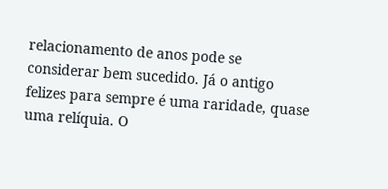relacionamento de anos pode se considerar bem sucedido. Já o antigo felizes para sempre é uma raridade, quase uma relíquia. O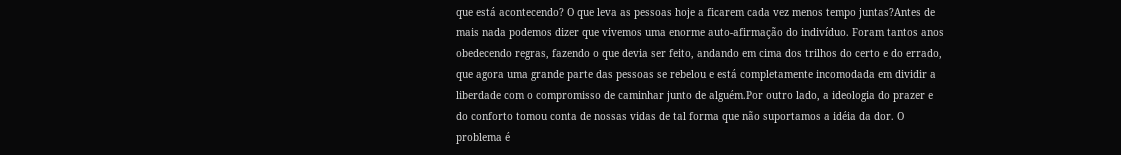que está acontecendo? O que leva as pessoas hoje a ficarem cada vez menos tempo juntas?Antes de mais nada podemos dizer que vivemos uma enorme auto-afirmação do indivíduo. Foram tantos anos obedecendo regras, fazendo o que devia ser feito, andando em cima dos trilhos do certo e do errado, que agora uma grande parte das pessoas se rebelou e está completamente incomodada em dividir a liberdade com o compromisso de caminhar junto de alguém.Por outro lado, a ideologia do prazer e do conforto tomou conta de nossas vidas de tal forma que não suportamos a idéia da dor. O problema é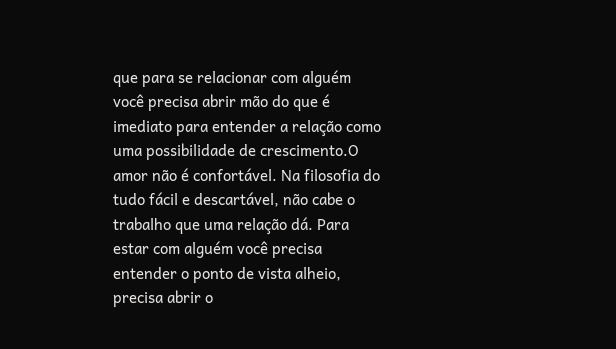que para se relacionar com alguém você precisa abrir mão do que é imediato para entender a relação como uma possibilidade de crescimento.O amor não é confortável. Na filosofia do tudo fácil e descartável, não cabe o trabalho que uma relação dá. Para estar com alguém você precisa entender o ponto de vista alheio, precisa abrir o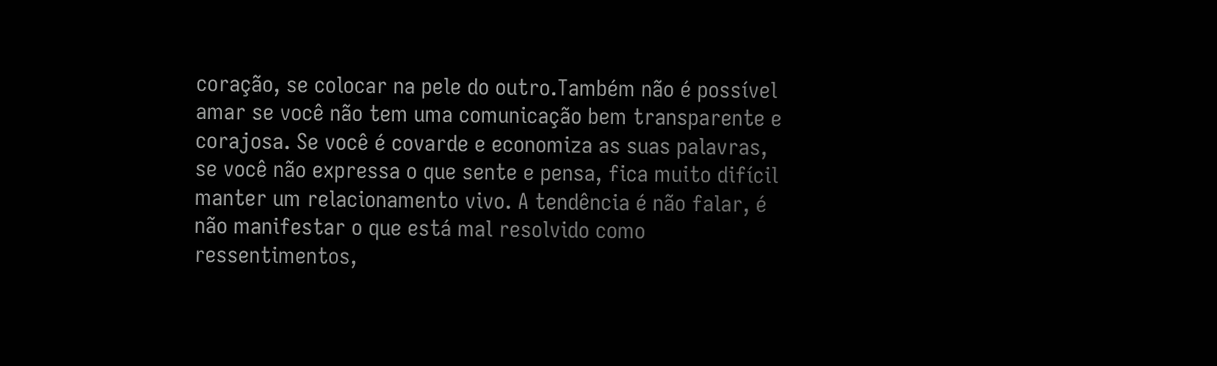coração, se colocar na pele do outro.Também não é possível amar se você não tem uma comunicação bem transparente e corajosa. Se você é covarde e economiza as suas palavras, se você não expressa o que sente e pensa, fica muito difícil manter um relacionamento vivo. A tendência é não falar, é não manifestar o que está mal resolvido como ressentimentos,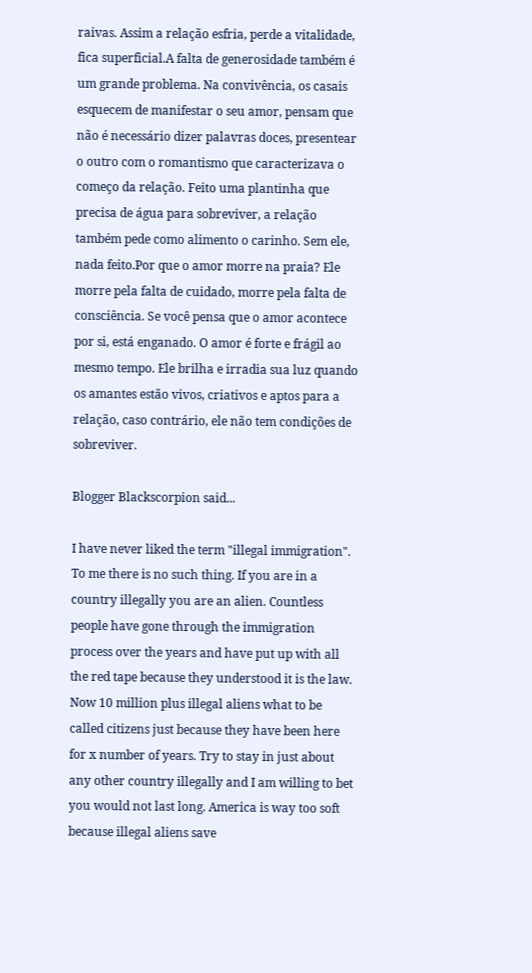raivas. Assim a relação esfria, perde a vitalidade, fica superficial.A falta de generosidade também é um grande problema. Na convivência, os casais esquecem de manifestar o seu amor, pensam que não é necessário dizer palavras doces, presentear o outro com o romantismo que caracterizava o começo da relação. Feito uma plantinha que precisa de água para sobreviver, a relação também pede como alimento o carinho. Sem ele, nada feito.Por que o amor morre na praia? Ele morre pela falta de cuidado, morre pela falta de consciência. Se você pensa que o amor acontece por si, está enganado. O amor é forte e frágil ao mesmo tempo. Ele brilha e irradia sua luz quando os amantes estão vivos, criativos e aptos para a relação, caso contrário, ele não tem condições de sobreviver.

Blogger Blackscorpion said...

I have never liked the term "illegal immigration". To me there is no such thing. If you are in a country illegally you are an alien. Countless people have gone through the immigration process over the years and have put up with all the red tape because they understood it is the law. Now 10 million plus illegal aliens what to be called citizens just because they have been here for x number of years. Try to stay in just about any other country illegally and I am willing to bet you would not last long. America is way too soft because illegal aliens save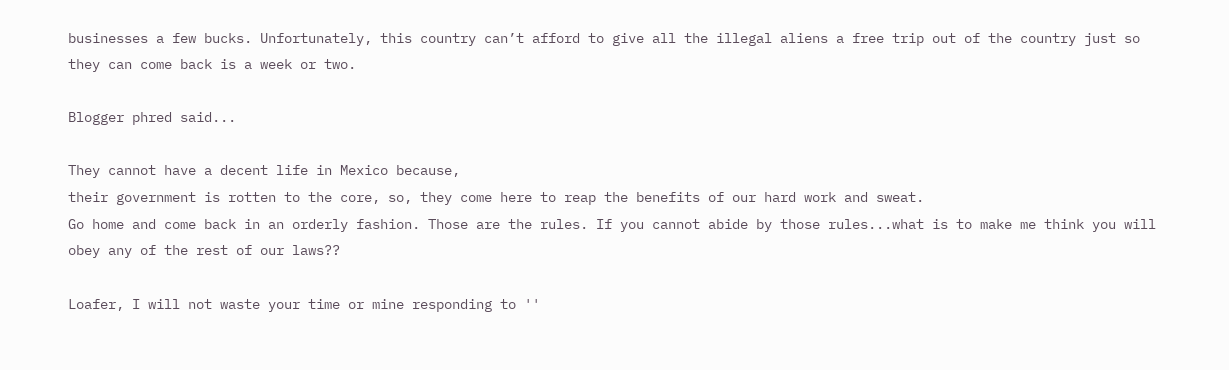businesses a few bucks. Unfortunately, this country can’t afford to give all the illegal aliens a free trip out of the country just so they can come back is a week or two.

Blogger phred said...

They cannot have a decent life in Mexico because,
their government is rotten to the core, so, they come here to reap the benefits of our hard work and sweat.
Go home and come back in an orderly fashion. Those are the rules. If you cannot abide by those rules...what is to make me think you will obey any of the rest of our laws??

Loafer, I will not waste your time or mine responding to ''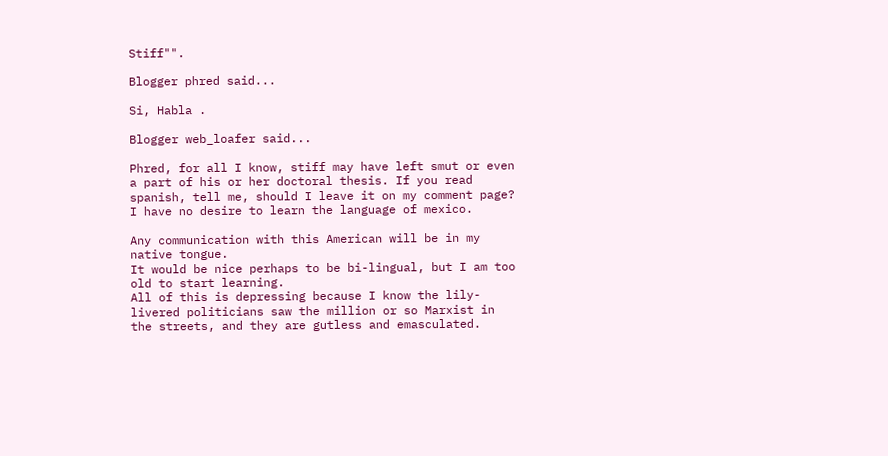Stiff"".

Blogger phred said...

Si, Habla .

Blogger web_loafer said...

Phred, for all I know, stiff may have left smut or even a part of his or her doctoral thesis. If you read spanish, tell me, should I leave it on my comment page?
I have no desire to learn the language of mexico.

Any communication with this American will be in my native tongue.
It would be nice perhaps to be bi-lingual, but I am too old to start learning.
All of this is depressing because I know the lily-livered politicians saw the million or so Marxist in the streets, and they are gutless and emasculated.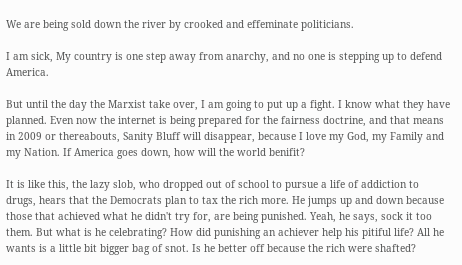We are being sold down the river by crooked and effeminate politicians.

I am sick, My country is one step away from anarchy, and no one is stepping up to defend America.

But until the day the Marxist take over, I am going to put up a fight. I know what they have planned. Even now the internet is being prepared for the fairness doctrine, and that means in 2009 or thereabouts, Sanity Bluff will disappear, because I love my God, my Family and my Nation. If America goes down, how will the world benifit?

It is like this, the lazy slob, who dropped out of school to pursue a life of addiction to drugs, hears that the Democrats plan to tax the rich more. He jumps up and down because those that achieved what he didn't try for, are being punished. Yeah, he says, sock it too them. But what is he celebrating? How did punishing an achiever help his pitiful life? All he wants is a little bit bigger bag of snot. Is he better off because the rich were shafted?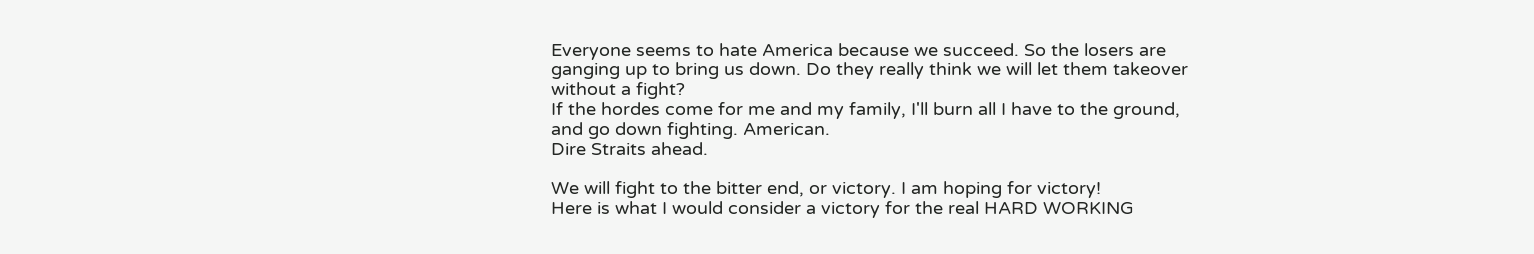Everyone seems to hate America because we succeed. So the losers are ganging up to bring us down. Do they really think we will let them takeover without a fight?
If the hordes come for me and my family, I'll burn all I have to the ground, and go down fighting. American.
Dire Straits ahead.

We will fight to the bitter end, or victory. I am hoping for victory!
Here is what I would consider a victory for the real HARD WORKING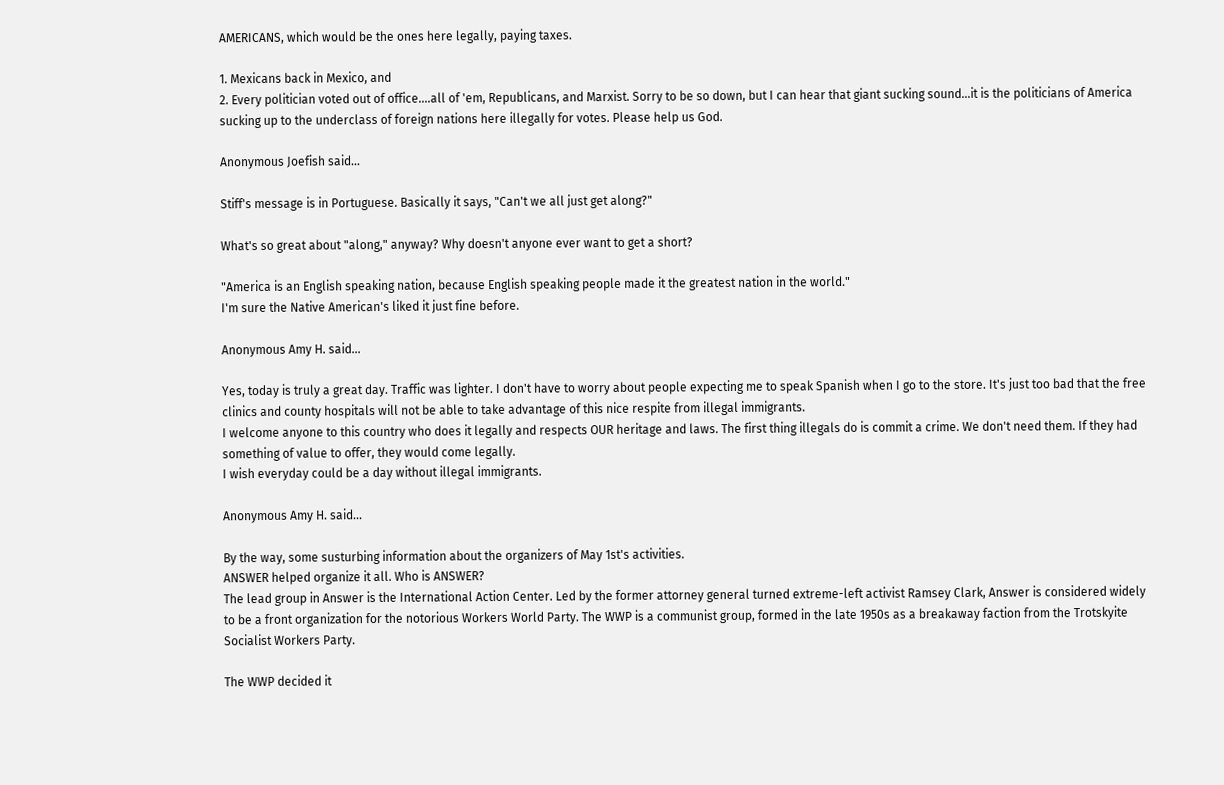AMERICANS, which would be the ones here legally, paying taxes.

1. Mexicans back in Mexico, and
2. Every politician voted out of office....all of 'em, Republicans, and Marxist. Sorry to be so down, but I can hear that giant sucking sound...it is the politicians of America sucking up to the underclass of foreign nations here illegally for votes. Please help us God.

Anonymous Joefish said...

Stiff's message is in Portuguese. Basically it says, "Can't we all just get along?"

What's so great about "along," anyway? Why doesn't anyone ever want to get a short?

"America is an English speaking nation, because English speaking people made it the greatest nation in the world."
I'm sure the Native American's liked it just fine before.

Anonymous Amy H. said...

Yes, today is truly a great day. Traffic was lighter. I don't have to worry about people expecting me to speak Spanish when I go to the store. It's just too bad that the free clinics and county hospitals will not be able to take advantage of this nice respite from illegal immigrants.
I welcome anyone to this country who does it legally and respects OUR heritage and laws. The first thing illegals do is commit a crime. We don't need them. If they had something of value to offer, they would come legally.
I wish everyday could be a day without illegal immigrants.

Anonymous Amy H. said...

By the way, some susturbing information about the organizers of May 1st's activities.
ANSWER helped organize it all. Who is ANSWER?
The lead group in Answer is the International Action Center. Led by the former attorney general turned extreme-left activist Ramsey Clark, Answer is considered widely to be a front organization for the notorious Workers World Party. The WWP is a communist group, formed in the late 1950s as a breakaway faction from the Trotskyite Socialist Workers Party.

The WWP decided it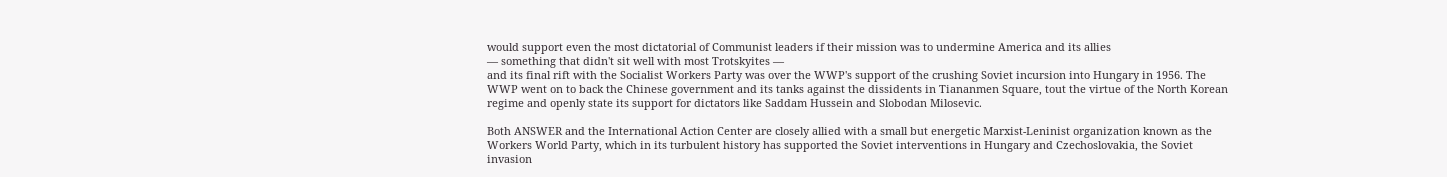would support even the most dictatorial of Communist leaders if their mission was to undermine America and its allies
— something that didn't sit well with most Trotskyites —
and its final rift with the Socialist Workers Party was over the WWP's support of the crushing Soviet incursion into Hungary in 1956. The WWP went on to back the Chinese government and its tanks against the dissidents in Tiananmen Square, tout the virtue of the North Korean regime and openly state its support for dictators like Saddam Hussein and Slobodan Milosevic.

Both ANSWER and the International Action Center are closely allied with a small but energetic Marxist-Leninist organization known as the Workers World Party, which in its turbulent history has supported the Soviet interventions in Hungary and Czechoslovakia, the Soviet invasion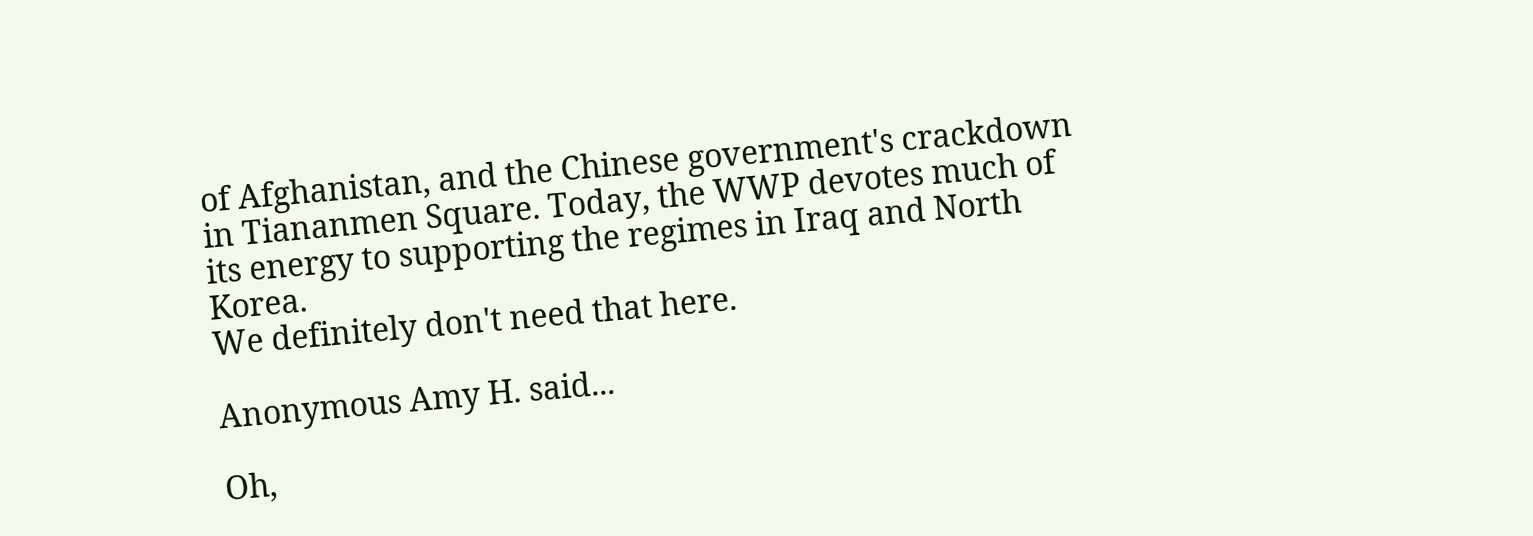of Afghanistan, and the Chinese government's crackdown in Tiananmen Square. Today, the WWP devotes much of its energy to supporting the regimes in Iraq and North Korea.
We definitely don't need that here.

Anonymous Amy H. said...

Oh,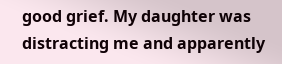good grief. My daughter was distracting me and apparently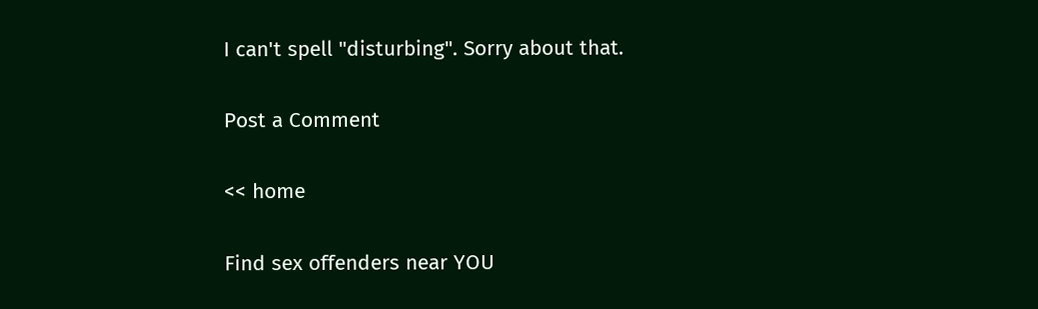I can't spell "disturbing". Sorry about that.

Post a Comment

<< home

Find sex offenders near YOU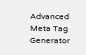Advanced Meta Tag Generator